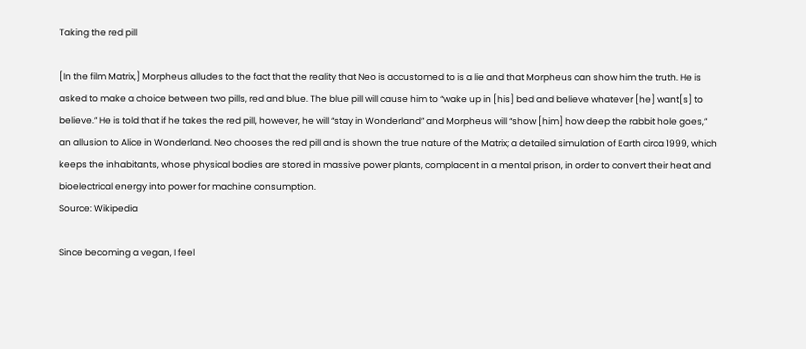Taking the red pill

[In the film Matrix,] Morpheus alludes to the fact that the reality that Neo is accustomed to is a lie and that Morpheus can show him the truth. He is asked to make a choice between two pills, red and blue. The blue pill will cause him to “wake up in [his] bed and believe whatever [he] want[s] to believe.” He is told that if he takes the red pill, however, he will “stay in Wonderland” and Morpheus will “show [him] how deep the rabbit hole goes,” an allusion to Alice in Wonderland. Neo chooses the red pill and is shown the true nature of the Matrix; a detailed simulation of Earth circa 1999, which keeps the inhabitants, whose physical bodies are stored in massive power plants, complacent in a mental prison, in order to convert their heat and bioelectrical energy into power for machine consumption.
Source: Wikipedia

Since becoming a vegan, I feel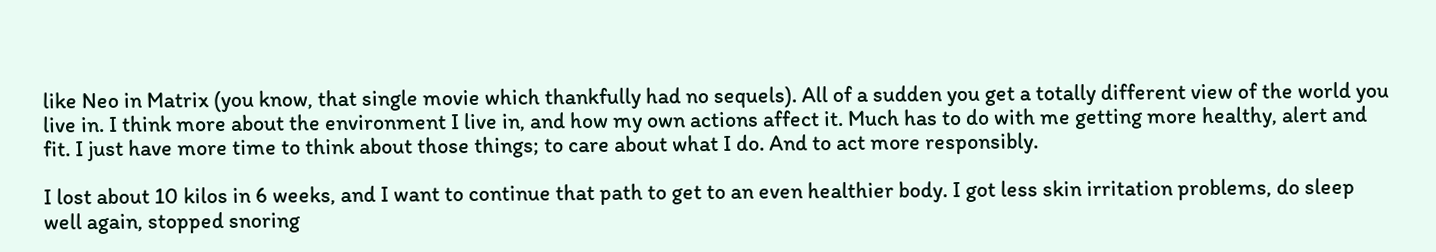like Neo in Matrix (you know, that single movie which thankfully had no sequels). All of a sudden you get a totally different view of the world you live in. I think more about the environment I live in, and how my own actions affect it. Much has to do with me getting more healthy, alert and fit. I just have more time to think about those things; to care about what I do. And to act more responsibly.

I lost about 10 kilos in 6 weeks, and I want to continue that path to get to an even healthier body. I got less skin irritation problems, do sleep well again, stopped snoring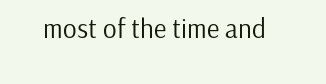most of the time and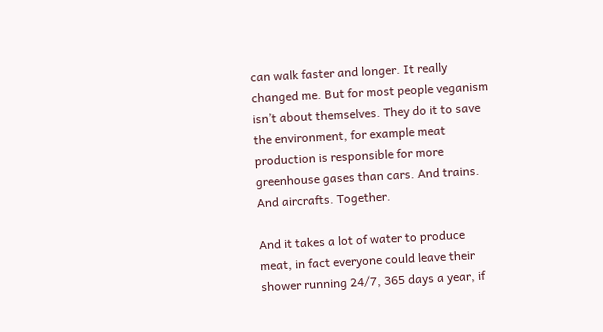can walk faster and longer. It really changed me. But for most people veganism isn’t about themselves. They do it to save the environment, for example meat production is responsible for more greenhouse gases than cars. And trains. And aircrafts. Together.

And it takes a lot of water to produce meat, in fact everyone could leave their shower running 24/7, 365 days a year, if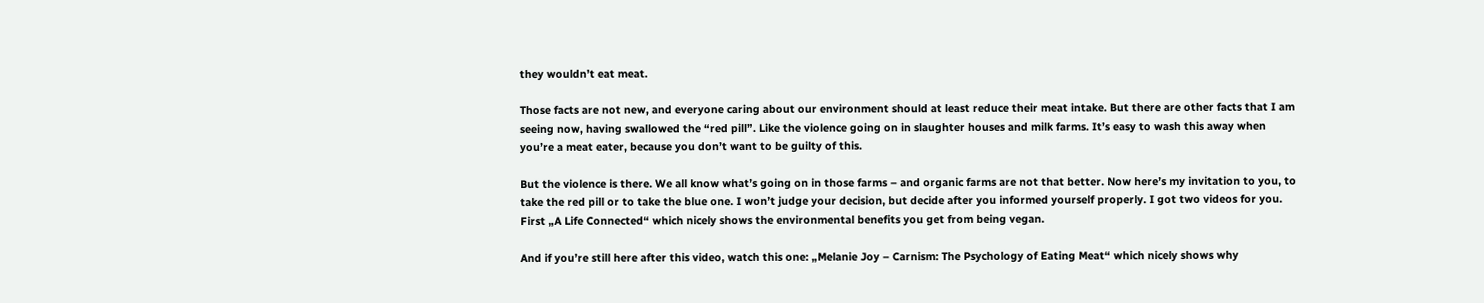they wouldn’t eat meat.

Those facts are not new, and everyone caring about our environment should at least reduce their meat intake. But there are other facts that I am seeing now, having swallowed the “red pill”. Like the violence going on in slaughter houses and milk farms. It’s easy to wash this away when you’re a meat eater, because you don’t want to be guilty of this.

But the violence is there. We all know what’s going on in those farms – and organic farms are not that better. Now here’s my invitation to you, to take the red pill or to take the blue one. I won’t judge your decision, but decide after you informed yourself properly. I got two videos for you. First „A Life Connected“ which nicely shows the environmental benefits you get from being vegan.

And if you’re still here after this video, watch this one: „Melanie Joy – Carnism: The Psychology of Eating Meat“ which nicely shows why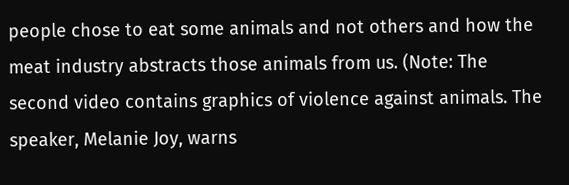people chose to eat some animals and not others and how the meat industry abstracts those animals from us. (Note: The second video contains graphics of violence against animals. The speaker, Melanie Joy, warns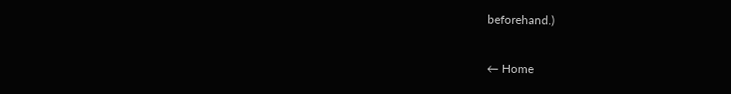beforehand.)

← Home